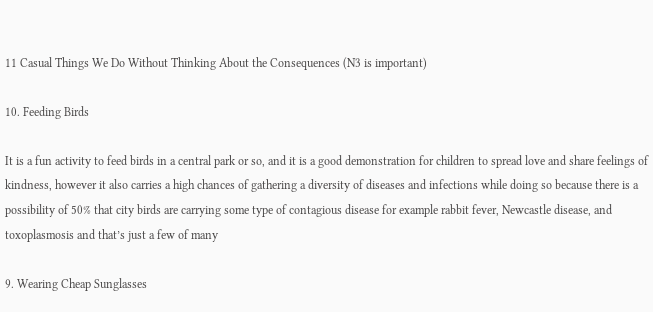11 Casual Things We Do Without Thinking About the Consequences (N3 is important)

10. Feeding Birds

It is a fun activity to feed birds in a central park or so, and it is a good demonstration for children to spread love and share feelings of kindness, however it also carries a high chances of gathering a diversity of diseases and infections while doing so because there is a possibility of 50% that city birds are carrying some type of contagious disease for example rabbit fever, Newcastle disease, and toxoplasmosis and that’s just a few of many

9. Wearing Cheap Sunglasses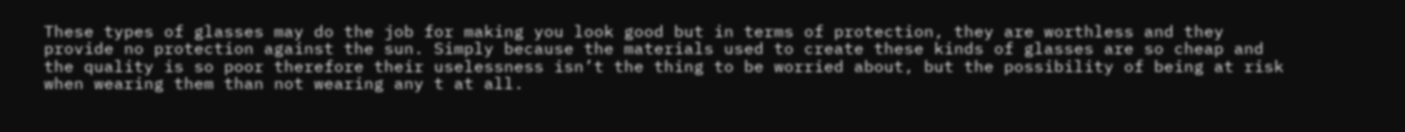These types of glasses may do the job for making you look good but in terms of protection, they are worthless and they provide no protection against the sun. Simply because the materials used to create these kinds of glasses are so cheap and the quality is so poor therefore their uselessness isn’t the thing to be worried about, but the possibility of being at risk when wearing them than not wearing any t at all.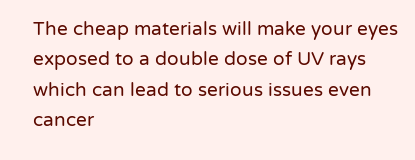The cheap materials will make your eyes exposed to a double dose of UV rays which can lead to serious issues even cancer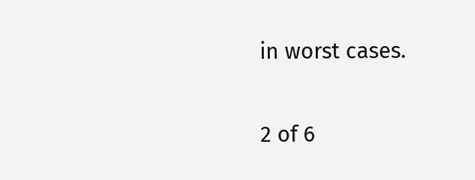in worst cases.

2 of 6